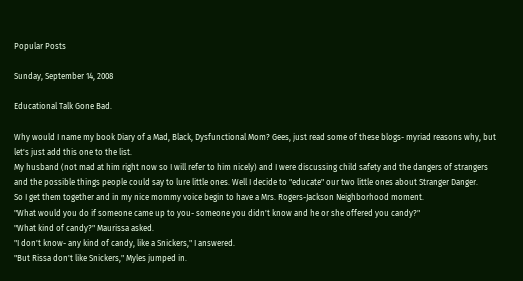Popular Posts

Sunday, September 14, 2008

Educational Talk Gone Bad.

Why would I name my book Diary of a Mad, Black, Dysfunctional Mom? Gees, just read some of these blogs- myriad reasons why, but let's just add this one to the list.
My husband (not mad at him right now so I will refer to him nicely) and I were discussing child safety and the dangers of strangers and the possible things people could say to lure little ones. Well I decide to "educate" our two little ones about Stranger Danger.
So I get them together and in my nice mommy voice begin to have a Mrs. Rogers-Jackson Neighborhood moment.
"What would you do if someone came up to you- someone you didn't know and he or she offered you candy?"
"What kind of candy?" Maurissa asked.
"I don't know- any kind of candy, like a Snickers," I answered.
"But Rissa don't like Snickers," Myles jumped in.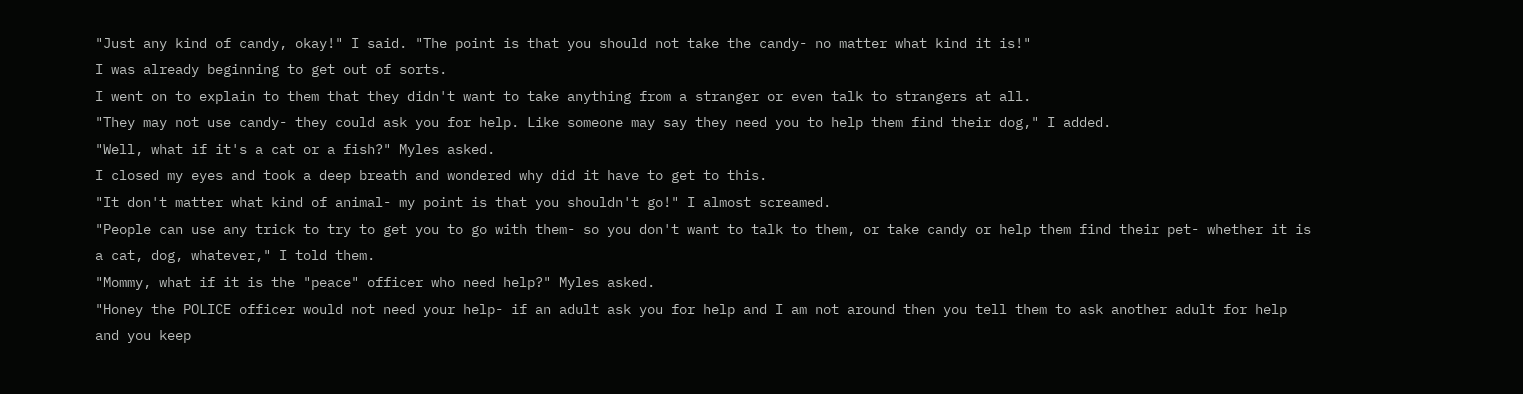"Just any kind of candy, okay!" I said. "The point is that you should not take the candy- no matter what kind it is!"
I was already beginning to get out of sorts.
I went on to explain to them that they didn't want to take anything from a stranger or even talk to strangers at all.
"They may not use candy- they could ask you for help. Like someone may say they need you to help them find their dog," I added.
"Well, what if it's a cat or a fish?" Myles asked.
I closed my eyes and took a deep breath and wondered why did it have to get to this.
"It don't matter what kind of animal- my point is that you shouldn't go!" I almost screamed.
"People can use any trick to try to get you to go with them- so you don't want to talk to them, or take candy or help them find their pet- whether it is a cat, dog, whatever," I told them.
"Mommy, what if it is the "peace" officer who need help?" Myles asked.
"Honey the POLICE officer would not need your help- if an adult ask you for help and I am not around then you tell them to ask another adult for help and you keep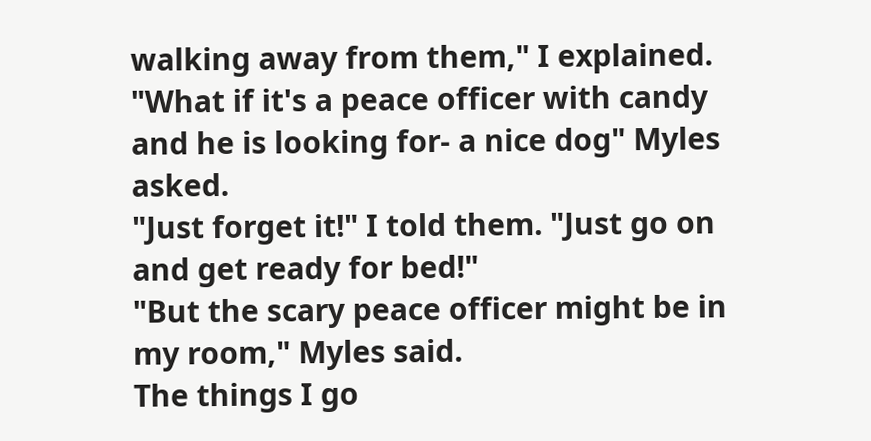walking away from them," I explained.
"What if it's a peace officer with candy and he is looking for- a nice dog" Myles asked.
"Just forget it!" I told them. "Just go on and get ready for bed!"
"But the scary peace officer might be in my room," Myles said.
The things I go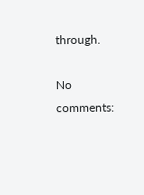through.

No comments: